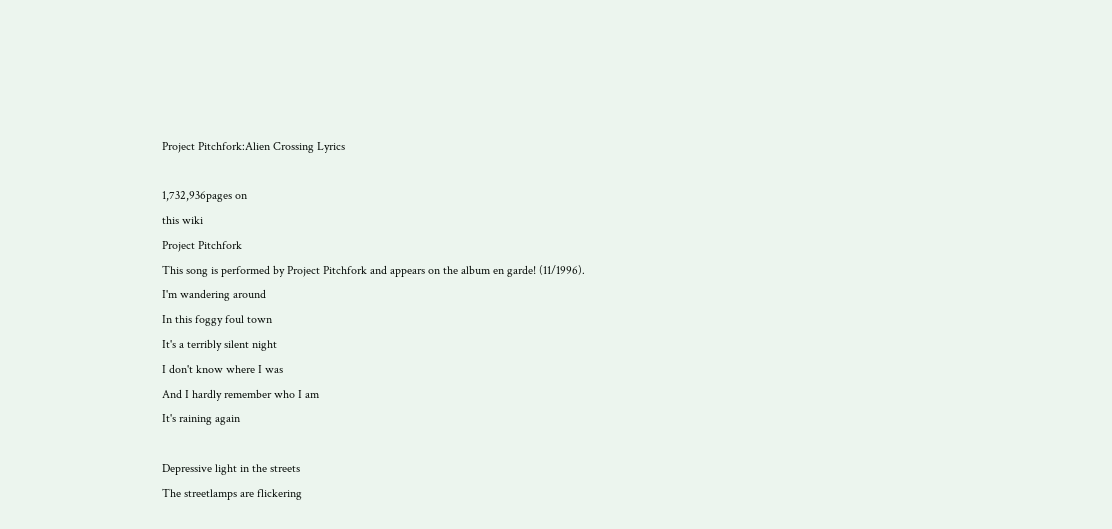Project Pitchfork:Alien Crossing Lyrics

1,732,936pages on
this wiki
Project Pitchfork
This song is performed by Project Pitchfork and appears on the album en garde! (11/1996).
I'm wandering around
In this foggy foul town
It's a terribly silent night
I don't know where I was
And I hardly remember who I am
It's raining again

Depressive light in the streets
The streetlamps are flickering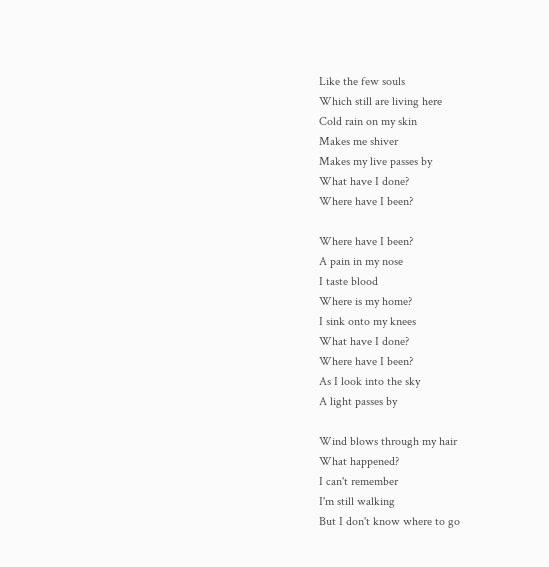Like the few souls
Which still are living here
Cold rain on my skin
Makes me shiver
Makes my live passes by
What have I done?
Where have I been?

Where have I been?
A pain in my nose
I taste blood
Where is my home?
I sink onto my knees
What have I done?
Where have I been?
As I look into the sky
A light passes by

Wind blows through my hair
What happened?
I can't remember
I'm still walking
But I don't know where to go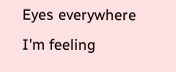Eyes everywhere
I'm feeling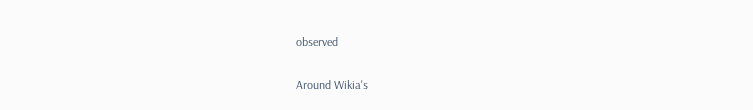observed

Around Wikia's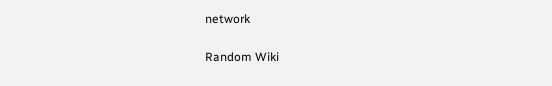network

Random Wiki